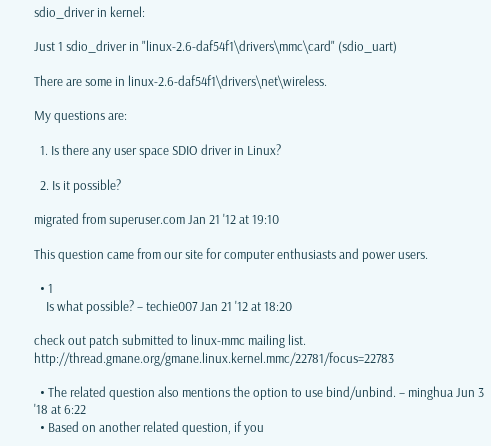sdio_driver in kernel:

Just 1 sdio_driver in "linux-2.6-daf54f1\drivers\mmc\card" (sdio_uart)

There are some in linux-2.6-daf54f1\drivers\net\wireless.

My questions are:

  1. Is there any user space SDIO driver in Linux?

  2. Is it possible?

migrated from superuser.com Jan 21 '12 at 19:10

This question came from our site for computer enthusiasts and power users.

  • 1
    Is what possible? – techie007 Jan 21 '12 at 18:20

check out patch submitted to linux-mmc mailing list. http://thread.gmane.org/gmane.linux.kernel.mmc/22781/focus=22783

  • The related question also mentions the option to use bind/unbind. – minghua Jun 3 '18 at 6:22
  • Based on another related question, if you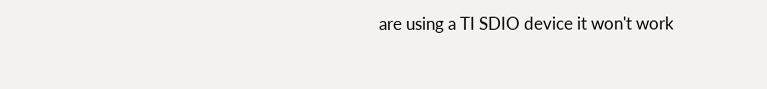are using a TI SDIO device it won't work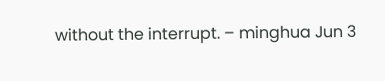without the interrupt. – minghua Jun 3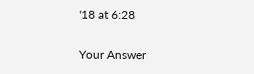'18 at 6:28

Your Answer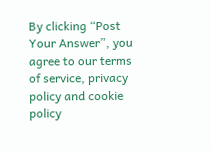By clicking “Post Your Answer”, you agree to our terms of service, privacy policy and cookie policy